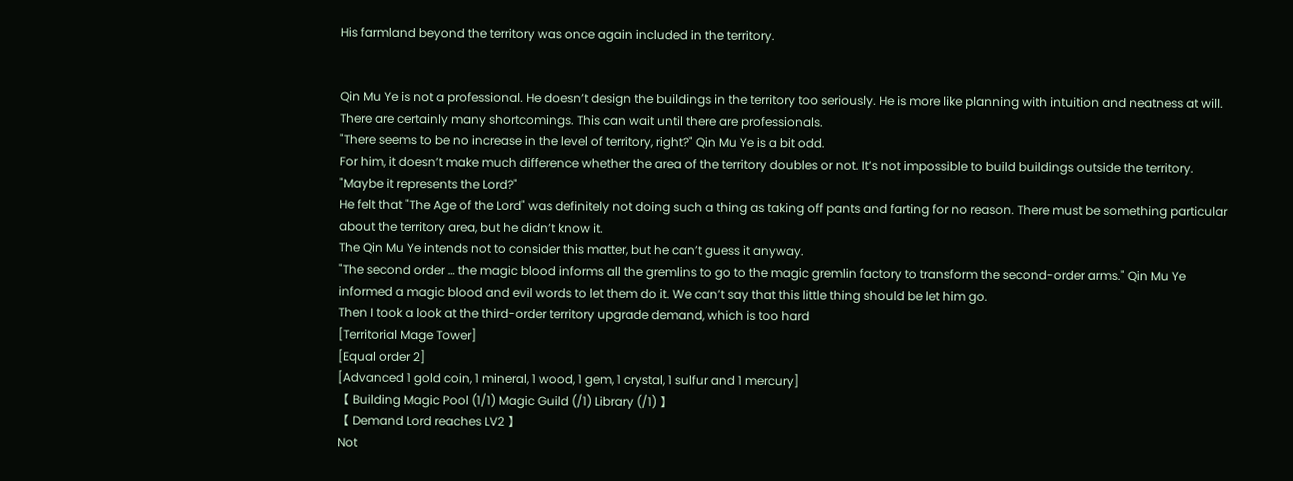His farmland beyond the territory was once again included in the territory.


Qin Mu Ye is not a professional. He doesn’t design the buildings in the territory too seriously. He is more like planning with intuition and neatness at will. There are certainly many shortcomings. This can wait until there are professionals.
"There seems to be no increase in the level of territory, right?" Qin Mu Ye is a bit odd.
For him, it doesn’t make much difference whether the area of the territory doubles or not. It’s not impossible to build buildings outside the territory.
"Maybe it represents the Lord?"
He felt that "The Age of the Lord" was definitely not doing such a thing as taking off pants and farting for no reason. There must be something particular about the territory area, but he didn’t know it.
The Qin Mu Ye intends not to consider this matter, but he can’t guess it anyway.
"The second order … the magic blood informs all the gremlins to go to the magic gremlin factory to transform the second-order arms." Qin Mu Ye informed a magic blood and evil words to let them do it. We can’t say that this little thing should be let him go.
Then I took a look at the third-order territory upgrade demand, which is too hard
[Territorial Mage Tower]
[Equal order 2]
[Advanced 1 gold coin, 1 mineral, 1 wood, 1 gem, 1 crystal, 1 sulfur and 1 mercury]
【 Building Magic Pool (1/1) Magic Guild (/1) Library (/1) 】
【 Demand Lord reaches LV2 】
Not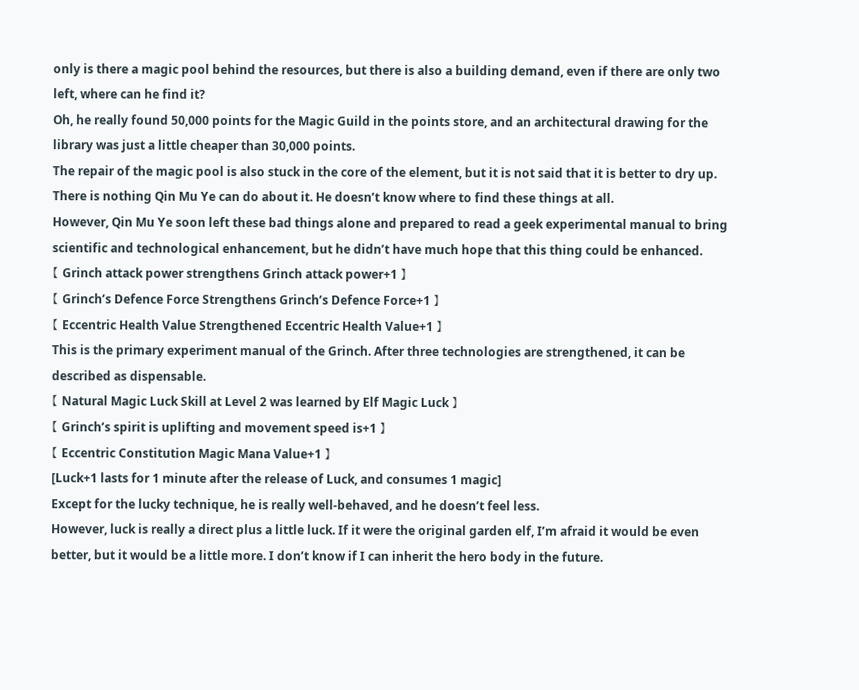only is there a magic pool behind the resources, but there is also a building demand, even if there are only two left, where can he find it?
Oh, he really found 50,000 points for the Magic Guild in the points store, and an architectural drawing for the library was just a little cheaper than 30,000 points.
The repair of the magic pool is also stuck in the core of the element, but it is not said that it is better to dry up.
There is nothing Qin Mu Ye can do about it. He doesn’t know where to find these things at all.
However, Qin Mu Ye soon left these bad things alone and prepared to read a geek experimental manual to bring scientific and technological enhancement, but he didn’t have much hope that this thing could be enhanced.
【 Grinch attack power strengthens Grinch attack power+1 】
【 Grinch’s Defence Force Strengthens Grinch’s Defence Force+1 】
【 Eccentric Health Value Strengthened Eccentric Health Value+1 】
This is the primary experiment manual of the Grinch. After three technologies are strengthened, it can be described as dispensable.
【 Natural Magic Luck Skill at Level 2 was learned by Elf Magic Luck 】
【 Grinch’s spirit is uplifting and movement speed is+1 】
【 Eccentric Constitution Magic Mana Value+1 】
[Luck+1 lasts for 1 minute after the release of Luck, and consumes 1 magic]
Except for the lucky technique, he is really well-behaved, and he doesn’t feel less.
However, luck is really a direct plus a little luck. If it were the original garden elf, I’m afraid it would be even better, but it would be a little more. I don’t know if I can inherit the hero body in the future.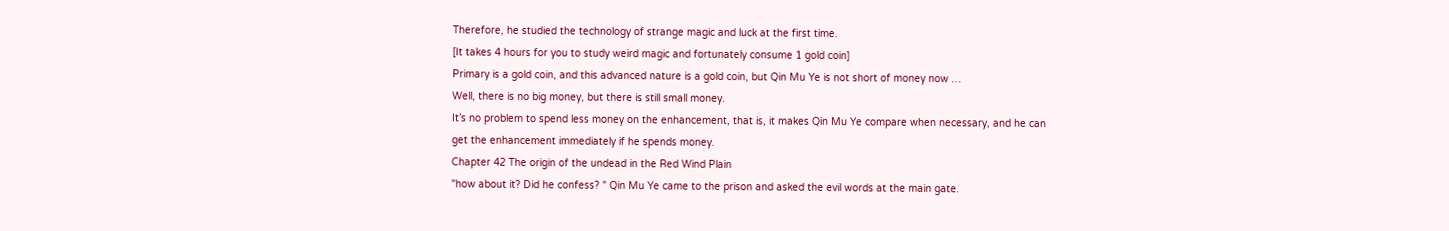Therefore, he studied the technology of strange magic and luck at the first time.
[It takes 4 hours for you to study weird magic and fortunately consume 1 gold coin]
Primary is a gold coin, and this advanced nature is a gold coin, but Qin Mu Ye is not short of money now …
Well, there is no big money, but there is still small money.
It’s no problem to spend less money on the enhancement, that is, it makes Qin Mu Ye compare when necessary, and he can get the enhancement immediately if he spends money.
Chapter 42 The origin of the undead in the Red Wind Plain
"how about it? Did he confess? " Qin Mu Ye came to the prison and asked the evil words at the main gate.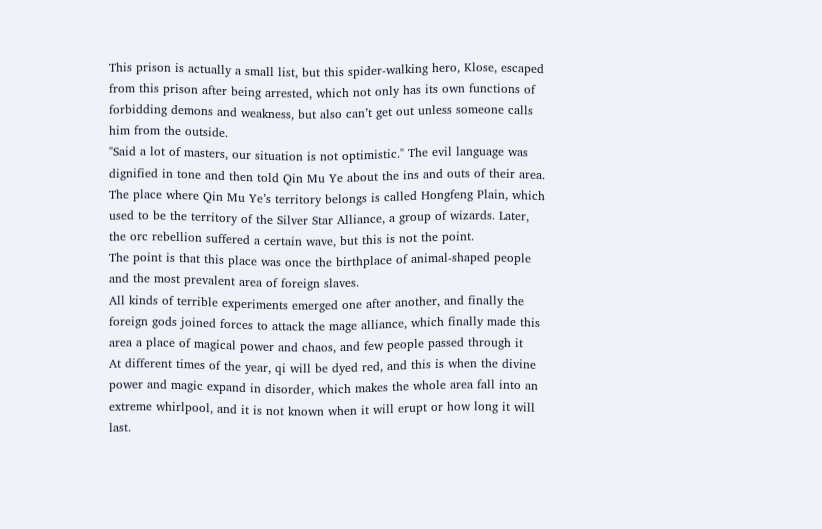This prison is actually a small list, but this spider-walking hero, Klose, escaped from this prison after being arrested, which not only has its own functions of forbidding demons and weakness, but also can’t get out unless someone calls him from the outside.
"Said a lot of masters, our situation is not optimistic." The evil language was dignified in tone and then told Qin Mu Ye about the ins and outs of their area.
The place where Qin Mu Ye’s territory belongs is called Hongfeng Plain, which used to be the territory of the Silver Star Alliance, a group of wizards. Later, the orc rebellion suffered a certain wave, but this is not the point.
The point is that this place was once the birthplace of animal-shaped people and the most prevalent area of foreign slaves.
All kinds of terrible experiments emerged one after another, and finally the foreign gods joined forces to attack the mage alliance, which finally made this area a place of magical power and chaos, and few people passed through it
At different times of the year, qi will be dyed red, and this is when the divine power and magic expand in disorder, which makes the whole area fall into an extreme whirlpool, and it is not known when it will erupt or how long it will last.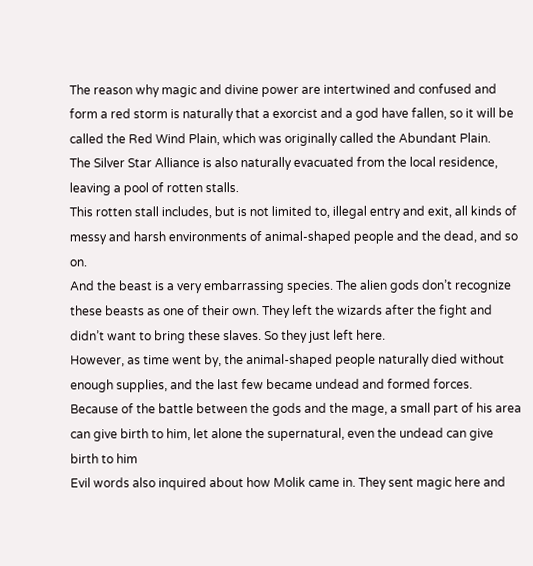The reason why magic and divine power are intertwined and confused and form a red storm is naturally that a exorcist and a god have fallen, so it will be called the Red Wind Plain, which was originally called the Abundant Plain.
The Silver Star Alliance is also naturally evacuated from the local residence, leaving a pool of rotten stalls.
This rotten stall includes, but is not limited to, illegal entry and exit, all kinds of messy and harsh environments of animal-shaped people and the dead, and so on.
And the beast is a very embarrassing species. The alien gods don’t recognize these beasts as one of their own. They left the wizards after the fight and didn’t want to bring these slaves. So they just left here.
However, as time went by, the animal-shaped people naturally died without enough supplies, and the last few became undead and formed forces.
Because of the battle between the gods and the mage, a small part of his area can give birth to him, let alone the supernatural, even the undead can give birth to him
Evil words also inquired about how Molik came in. They sent magic here and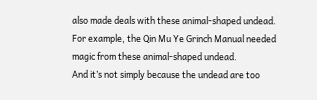also made deals with these animal-shaped undead. For example, the Qin Mu Ye Grinch Manual needed magic from these animal-shaped undead.
And it’s not simply because the undead are too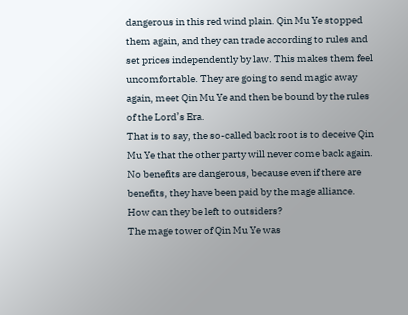dangerous in this red wind plain. Qin Mu Ye stopped them again, and they can trade according to rules and set prices independently by law. This makes them feel uncomfortable. They are going to send magic away again, meet Qin Mu Ye and then be bound by the rules of the Lord’s Era.
That is to say, the so-called back root is to deceive Qin Mu Ye that the other party will never come back again.
No benefits are dangerous, because even if there are benefits, they have been paid by the mage alliance. How can they be left to outsiders?
The mage tower of Qin Mu Ye was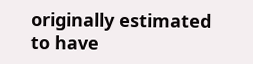originally estimated to have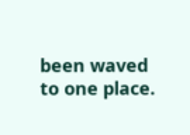been waved to one place.